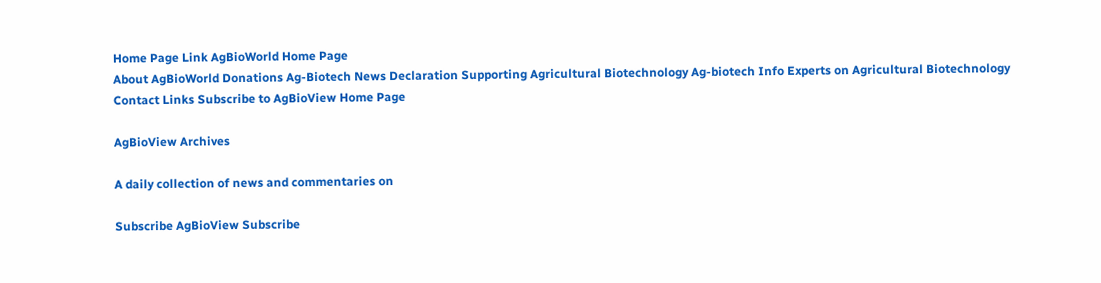Home Page Link AgBioWorld Home Page
About AgBioWorld Donations Ag-Biotech News Declaration Supporting Agricultural Biotechnology Ag-biotech Info Experts on Agricultural Biotechnology Contact Links Subscribe to AgBioView Home Page

AgBioView Archives

A daily collection of news and commentaries on

Subscribe AgBioView Subscribe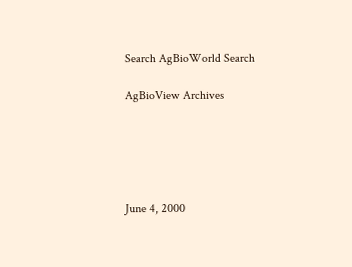Search AgBioWorld Search

AgBioView Archives





June 4, 2000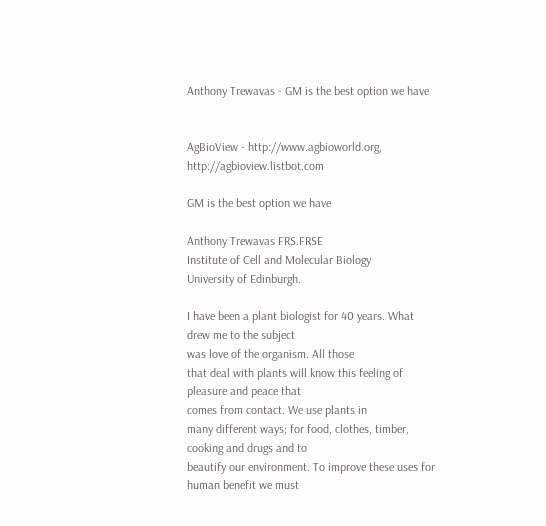Anthony Trewavas - GM is the best option we have


AgBioView - http://www.agbioworld.org, http://agbioview.listbot.com

GM is the best option we have

Anthony Trewavas FRS.FRSE
Institute of Cell and Molecular Biology
University of Edinburgh.

I have been a plant biologist for 40 years. What drew me to the subject
was love of the organism. All those
that deal with plants will know this feeling of pleasure and peace that
comes from contact. We use plants in
many different ways; for food, clothes, timber, cooking and drugs and to
beautify our environment. To improve these uses for human benefit we must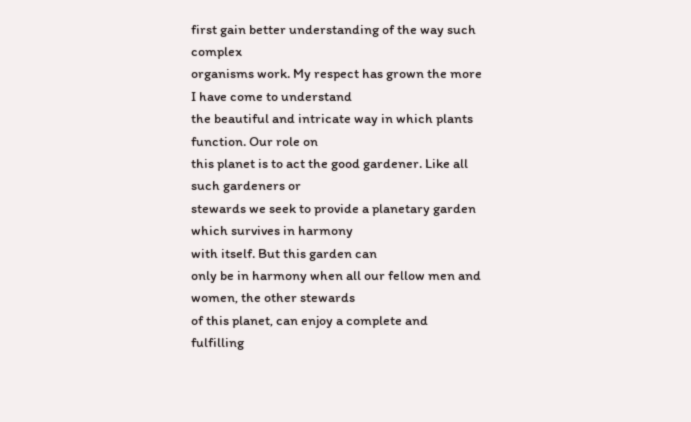first gain better understanding of the way such complex
organisms work. My respect has grown the more I have come to understand
the beautiful and intricate way in which plants function. Our role on
this planet is to act the good gardener. Like all such gardeners or
stewards we seek to provide a planetary garden which survives in harmony
with itself. But this garden can
only be in harmony when all our fellow men and women, the other stewards
of this planet, can enjoy a complete and fulfilling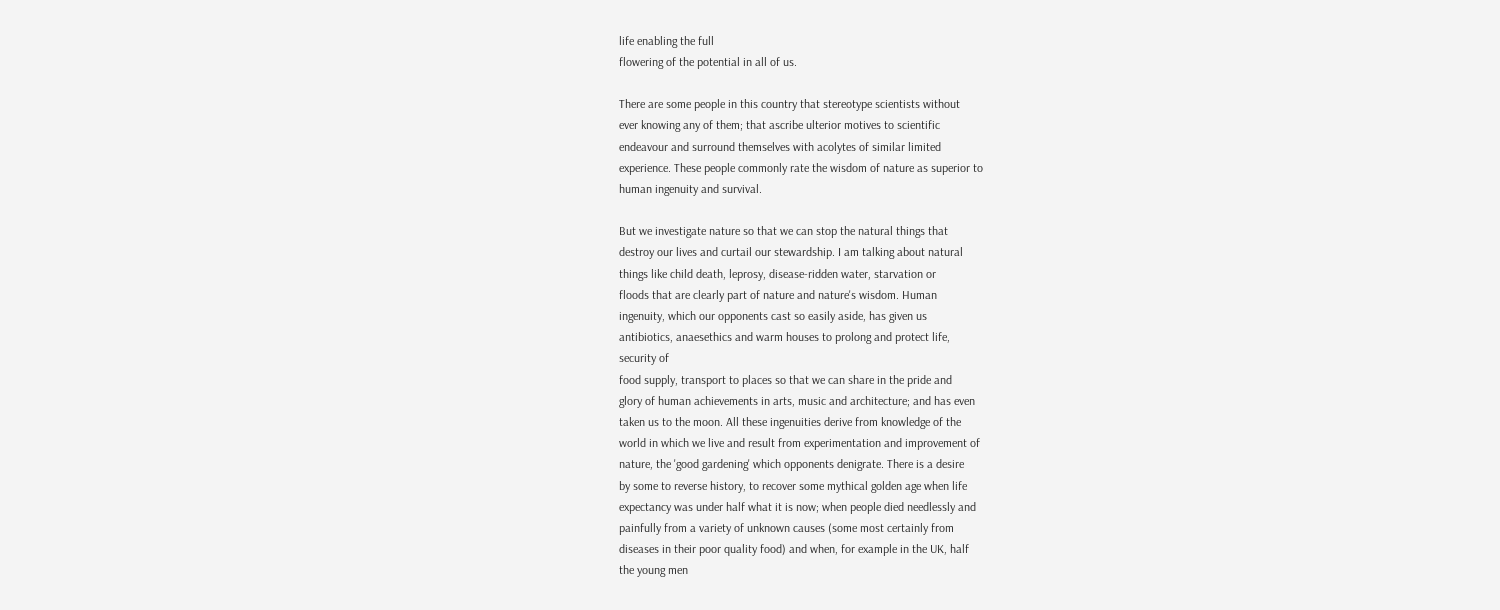life enabling the full
flowering of the potential in all of us.

There are some people in this country that stereotype scientists without
ever knowing any of them; that ascribe ulterior motives to scientific
endeavour and surround themselves with acolytes of similar limited
experience. These people commonly rate the wisdom of nature as superior to
human ingenuity and survival.

But we investigate nature so that we can stop the natural things that
destroy our lives and curtail our stewardship. I am talking about natural
things like child death, leprosy, disease-ridden water, starvation or
floods that are clearly part of nature and nature's wisdom. Human
ingenuity, which our opponents cast so easily aside, has given us
antibiotics, anaesethics and warm houses to prolong and protect life,
security of
food supply, transport to places so that we can share in the pride and
glory of human achievements in arts, music and architecture; and has even
taken us to the moon. All these ingenuities derive from knowledge of the
world in which we live and result from experimentation and improvement of
nature, the 'good gardening' which opponents denigrate. There is a desire
by some to reverse history, to recover some mythical golden age when life
expectancy was under half what it is now; when people died needlessly and
painfully from a variety of unknown causes (some most certainly from
diseases in their poor quality food) and when, for example in the UK, half
the young men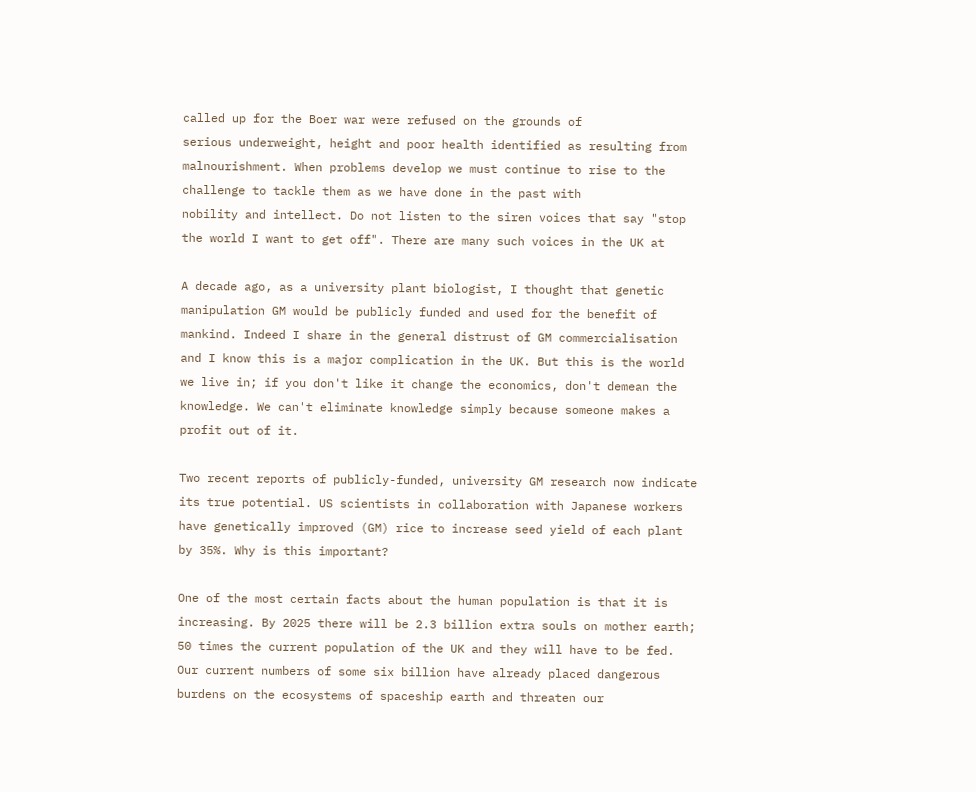called up for the Boer war were refused on the grounds of
serious underweight, height and poor health identified as resulting from
malnourishment. When problems develop we must continue to rise to the
challenge to tackle them as we have done in the past with
nobility and intellect. Do not listen to the siren voices that say "stop
the world I want to get off". There are many such voices in the UK at

A decade ago, as a university plant biologist, I thought that genetic
manipulation GM would be publicly funded and used for the benefit of
mankind. Indeed I share in the general distrust of GM commercialisation
and I know this is a major complication in the UK. But this is the world
we live in; if you don't like it change the economics, don't demean the
knowledge. We can't eliminate knowledge simply because someone makes a
profit out of it.

Two recent reports of publicly-funded, university GM research now indicate
its true potential. US scientists in collaboration with Japanese workers
have genetically improved (GM) rice to increase seed yield of each plant
by 35%. Why is this important?

One of the most certain facts about the human population is that it is
increasing. By 2025 there will be 2.3 billion extra souls on mother earth;
50 times the current population of the UK and they will have to be fed.
Our current numbers of some six billion have already placed dangerous
burdens on the ecosystems of spaceship earth and threaten our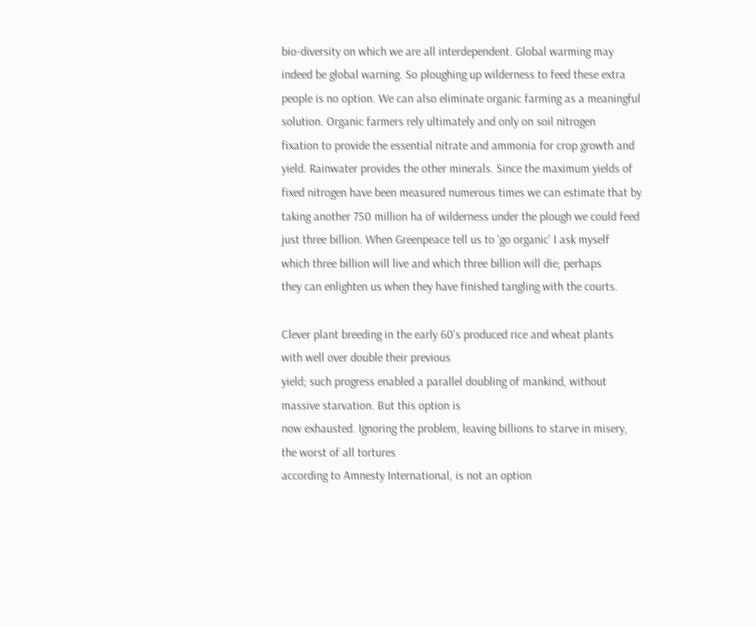bio-diversity on which we are all interdependent. Global warming may
indeed be global warning. So ploughing up wilderness to feed these extra
people is no option. We can also eliminate organic farming as a meaningful
solution. Organic farmers rely ultimately and only on soil nitrogen
fixation to provide the essential nitrate and ammonia for crop growth and
yield. Rainwater provides the other minerals. Since the maximum yields of
fixed nitrogen have been measured numerous times we can estimate that by
taking another 750 million ha of wilderness under the plough we could feed
just three billion. When Greenpeace tell us to 'go organic' I ask myself
which three billion will live and which three billion will die; perhaps
they can enlighten us when they have finished tangling with the courts.

Clever plant breeding in the early 60's produced rice and wheat plants
with well over double their previous
yield; such progress enabled a parallel doubling of mankind, without
massive starvation. But this option is
now exhausted. Ignoring the problem, leaving billions to starve in misery,
the worst of all tortures
according to Amnesty International, is not an option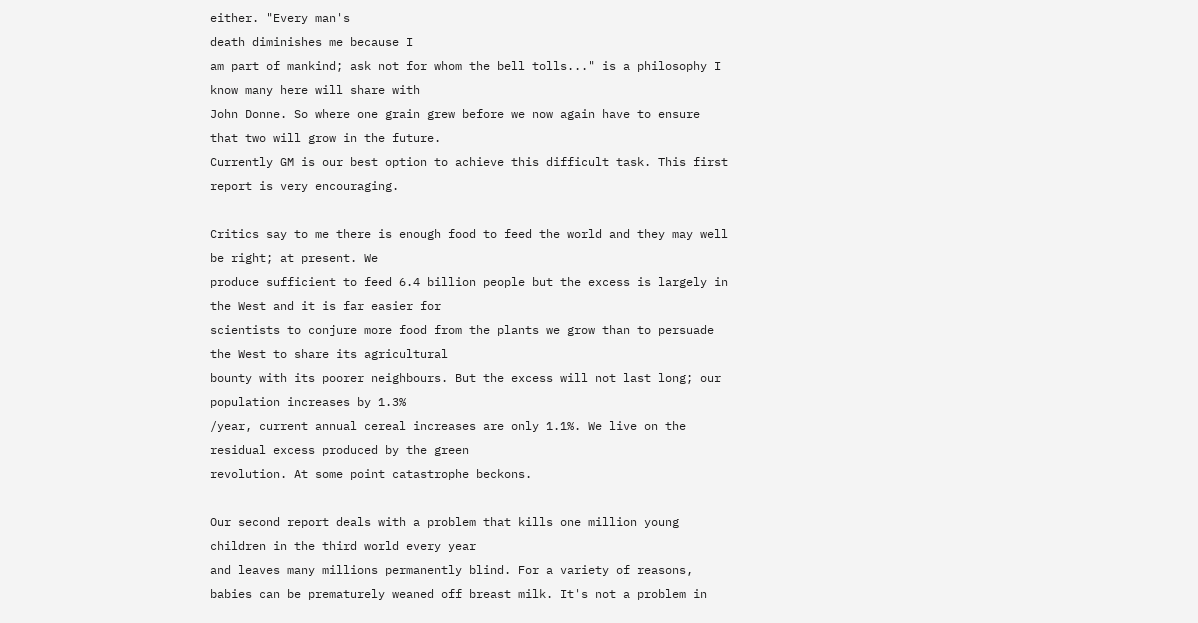either. "Every man's
death diminishes me because I
am part of mankind; ask not for whom the bell tolls..." is a philosophy I
know many here will share with
John Donne. So where one grain grew before we now again have to ensure
that two will grow in the future.
Currently GM is our best option to achieve this difficult task. This first
report is very encouraging.

Critics say to me there is enough food to feed the world and they may well
be right; at present. We
produce sufficient to feed 6.4 billion people but the excess is largely in
the West and it is far easier for
scientists to conjure more food from the plants we grow than to persuade
the West to share its agricultural
bounty with its poorer neighbours. But the excess will not last long; our
population increases by 1.3%
/year, current annual cereal increases are only 1.1%. We live on the
residual excess produced by the green
revolution. At some point catastrophe beckons.

Our second report deals with a problem that kills one million young
children in the third world every year
and leaves many millions permanently blind. For a variety of reasons,
babies can be prematurely weaned off breast milk. It's not a problem in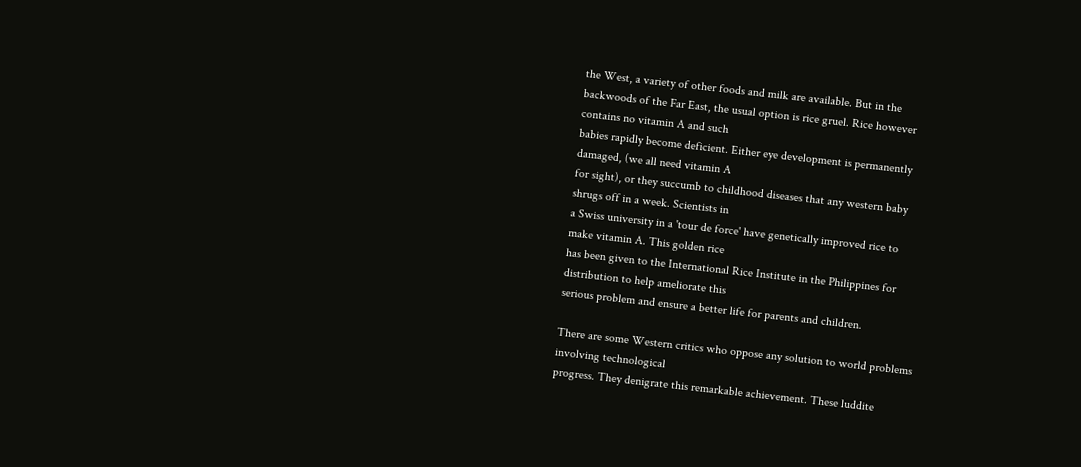the West, a variety of other foods and milk are available. But in the
backwoods of the Far East, the usual option is rice gruel. Rice however
contains no vitamin A and such
babies rapidly become deficient. Either eye development is permanently
damaged, (we all need vitamin A
for sight), or they succumb to childhood diseases that any western baby
shrugs off in a week. Scientists in
a Swiss university in a 'tour de force' have genetically improved rice to
make vitamin A. This golden rice
has been given to the International Rice Institute in the Philippines for
distribution to help ameliorate this
serious problem and ensure a better life for parents and children.

There are some Western critics who oppose any solution to world problems
involving technological
progress. They denigrate this remarkable achievement. These luddite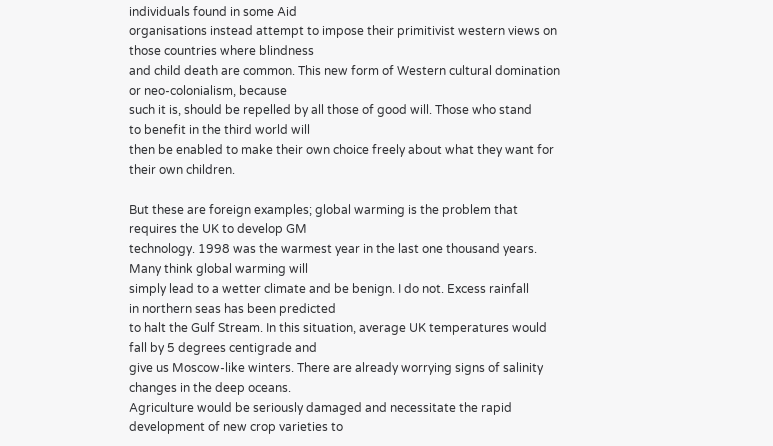individuals found in some Aid
organisations instead attempt to impose their primitivist western views on
those countries where blindness
and child death are common. This new form of Western cultural domination
or neo-colonialism, because
such it is, should be repelled by all those of good will. Those who stand
to benefit in the third world will
then be enabled to make their own choice freely about what they want for
their own children.

But these are foreign examples; global warming is the problem that
requires the UK to develop GM
technology. 1998 was the warmest year in the last one thousand years.
Many think global warming will
simply lead to a wetter climate and be benign. I do not. Excess rainfall
in northern seas has been predicted
to halt the Gulf Stream. In this situation, average UK temperatures would
fall by 5 degrees centigrade and
give us Moscow-like winters. There are already worrying signs of salinity
changes in the deep oceans.
Agriculture would be seriously damaged and necessitate the rapid
development of new crop varieties to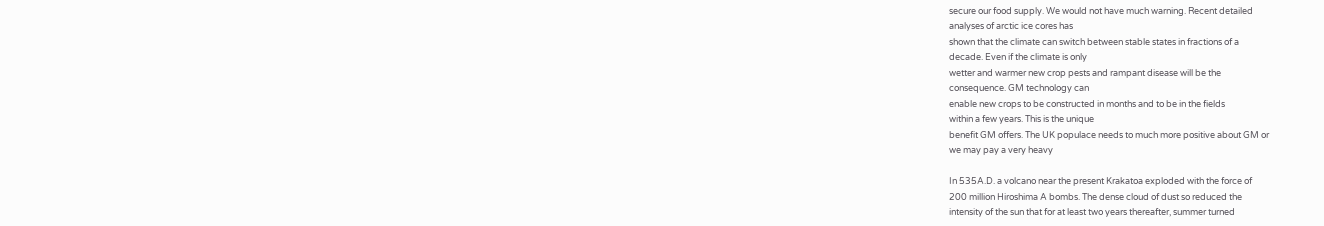secure our food supply. We would not have much warning. Recent detailed
analyses of arctic ice cores has
shown that the climate can switch between stable states in fractions of a
decade. Even if the climate is only
wetter and warmer new crop pests and rampant disease will be the
consequence. GM technology can
enable new crops to be constructed in months and to be in the fields
within a few years. This is the unique
benefit GM offers. The UK populace needs to much more positive about GM or
we may pay a very heavy

In 535A.D. a volcano near the present Krakatoa exploded with the force of
200 million Hiroshima A bombs. The dense cloud of dust so reduced the
intensity of the sun that for at least two years thereafter, summer turned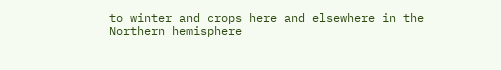to winter and crops here and elsewhere in the Northern hemisphere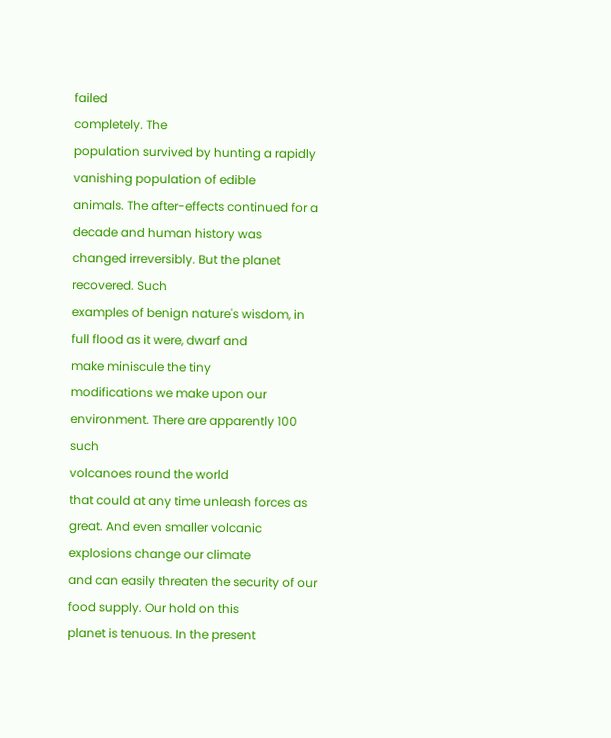failed
completely. The
population survived by hunting a rapidly vanishing population of edible
animals. The after-effects continued for a decade and human history was
changed irreversibly. But the planet recovered. Such
examples of benign nature's wisdom, in full flood as it were, dwarf and
make miniscule the tiny
modifications we make upon our environment. There are apparently 100 such
volcanoes round the world
that could at any time unleash forces as great. And even smaller volcanic
explosions change our climate
and can easily threaten the security of our food supply. Our hold on this
planet is tenuous. In the present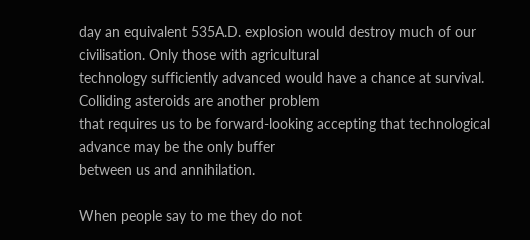day an equivalent 535A.D. explosion would destroy much of our
civilisation. Only those with agricultural
technology sufficiently advanced would have a chance at survival.
Colliding asteroids are another problem
that requires us to be forward-looking accepting that technological
advance may be the only buffer
between us and annihilation.

When people say to me they do not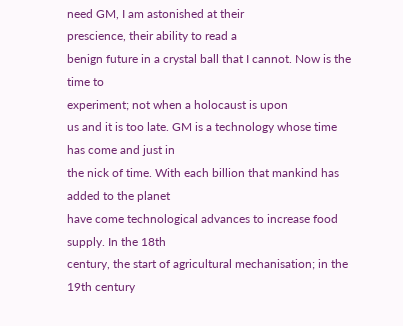need GM, I am astonished at their
prescience, their ability to read a
benign future in a crystal ball that I cannot. Now is the time to
experiment; not when a holocaust is upon
us and it is too late. GM is a technology whose time has come and just in
the nick of time. With each billion that mankind has added to the planet
have come technological advances to increase food supply. In the 18th
century, the start of agricultural mechanisation; in the 19th century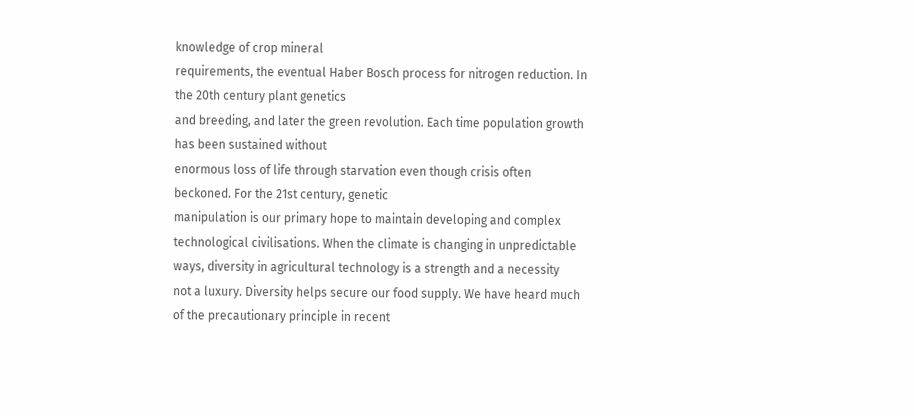knowledge of crop mineral
requirements, the eventual Haber Bosch process for nitrogen reduction. In
the 20th century plant genetics
and breeding, and later the green revolution. Each time population growth
has been sustained without
enormous loss of life through starvation even though crisis often
beckoned. For the 21st century, genetic
manipulation is our primary hope to maintain developing and complex
technological civilisations. When the climate is changing in unpredictable
ways, diversity in agricultural technology is a strength and a necessity
not a luxury. Diversity helps secure our food supply. We have heard much
of the precautionary principle in recent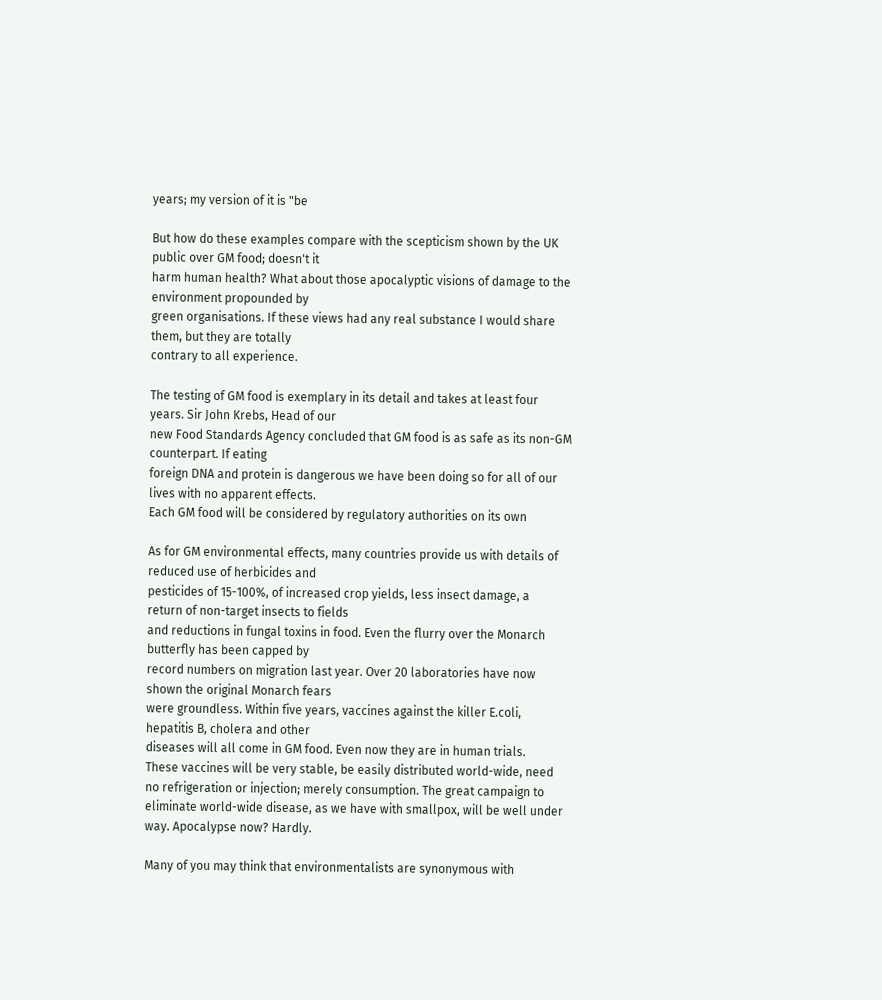years; my version of it is "be

But how do these examples compare with the scepticism shown by the UK
public over GM food; doesn't it
harm human health? What about those apocalyptic visions of damage to the
environment propounded by
green organisations. If these views had any real substance I would share
them, but they are totally
contrary to all experience.

The testing of GM food is exemplary in its detail and takes at least four
years. Sir John Krebs, Head of our
new Food Standards Agency concluded that GM food is as safe as its non-GM
counterpart. If eating
foreign DNA and protein is dangerous we have been doing so for all of our
lives with no apparent effects.
Each GM food will be considered by regulatory authorities on its own

As for GM environmental effects, many countries provide us with details of
reduced use of herbicides and
pesticides of 15-100%, of increased crop yields, less insect damage, a
return of non-target insects to fields
and reductions in fungal toxins in food. Even the flurry over the Monarch
butterfly has been capped by
record numbers on migration last year. Over 20 laboratories have now
shown the original Monarch fears
were groundless. Within five years, vaccines against the killer E.coli,
hepatitis B, cholera and other
diseases will all come in GM food. Even now they are in human trials.
These vaccines will be very stable, be easily distributed world-wide, need
no refrigeration or injection; merely consumption. The great campaign to
eliminate world-wide disease, as we have with smallpox, will be well under
way. Apocalypse now? Hardly.

Many of you may think that environmentalists are synonymous with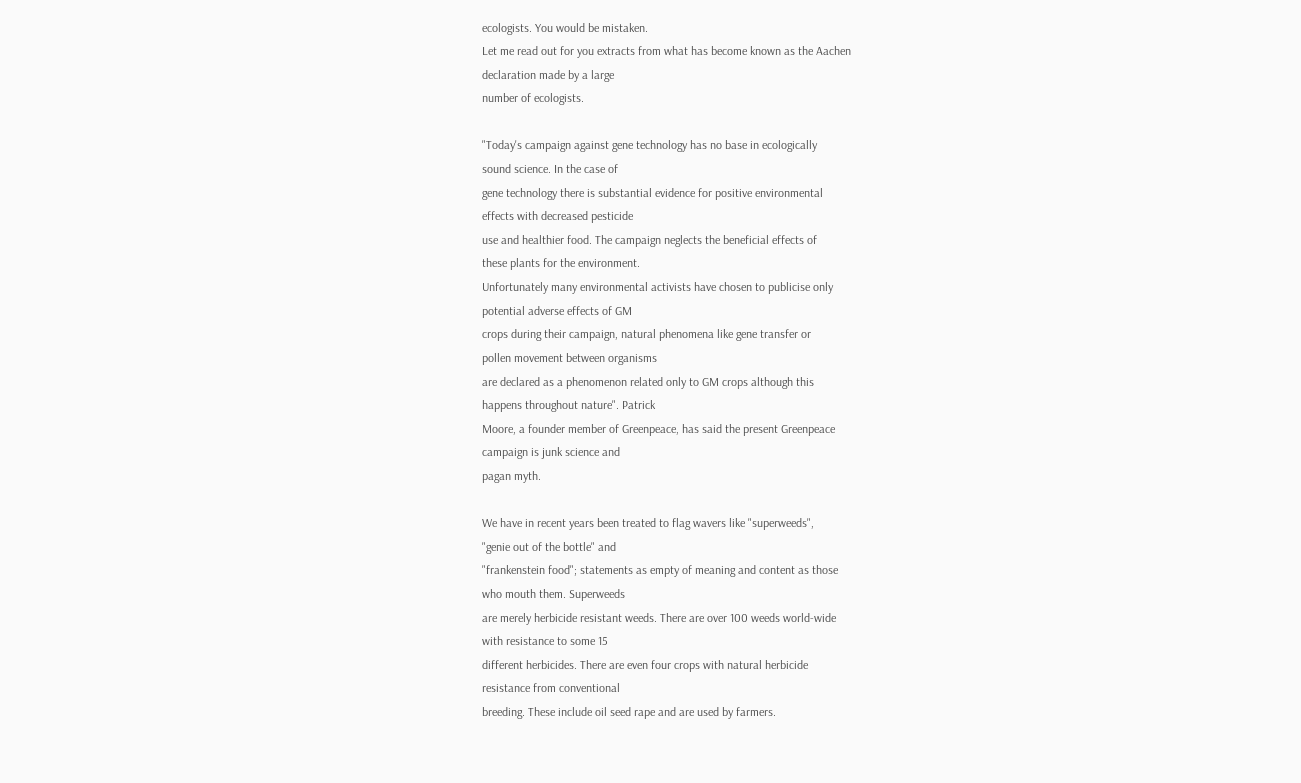ecologists. You would be mistaken.
Let me read out for you extracts from what has become known as the Aachen
declaration made by a large
number of ecologists.

"Today's campaign against gene technology has no base in ecologically
sound science. In the case of
gene technology there is substantial evidence for positive environmental
effects with decreased pesticide
use and healthier food. The campaign neglects the beneficial effects of
these plants for the environment.
Unfortunately many environmental activists have chosen to publicise only
potential adverse effects of GM
crops during their campaign, natural phenomena like gene transfer or
pollen movement between organisms
are declared as a phenomenon related only to GM crops although this
happens throughout nature". Patrick
Moore, a founder member of Greenpeace, has said the present Greenpeace
campaign is junk science and
pagan myth.

We have in recent years been treated to flag wavers like "superweeds",
"genie out of the bottle" and
"frankenstein food"; statements as empty of meaning and content as those
who mouth them. Superweeds
are merely herbicide resistant weeds. There are over 100 weeds world-wide
with resistance to some 15
different herbicides. There are even four crops with natural herbicide
resistance from conventional
breeding. These include oil seed rape and are used by farmers.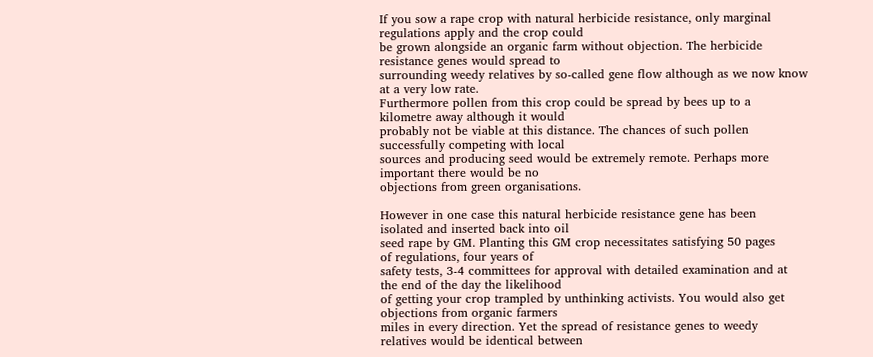If you sow a rape crop with natural herbicide resistance, only marginal
regulations apply and the crop could
be grown alongside an organic farm without objection. The herbicide
resistance genes would spread to
surrounding weedy relatives by so-called gene flow although as we now know
at a very low rate.
Furthermore pollen from this crop could be spread by bees up to a
kilometre away although it would
probably not be viable at this distance. The chances of such pollen
successfully competing with local
sources and producing seed would be extremely remote. Perhaps more
important there would be no
objections from green organisations.

However in one case this natural herbicide resistance gene has been
isolated and inserted back into oil
seed rape by GM. Planting this GM crop necessitates satisfying 50 pages
of regulations, four years of
safety tests, 3-4 committees for approval with detailed examination and at
the end of the day the likelihood
of getting your crop trampled by unthinking activists. You would also get
objections from organic farmers
miles in every direction. Yet the spread of resistance genes to weedy
relatives would be identical between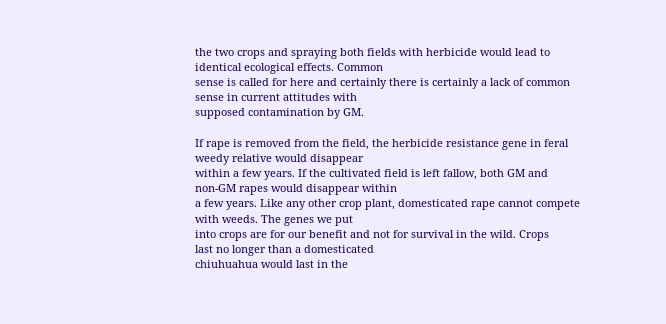the two crops and spraying both fields with herbicide would lead to
identical ecological effects. Common
sense is called for here and certainly there is certainly a lack of common
sense in current attitudes with
supposed contamination by GM.

If rape is removed from the field, the herbicide resistance gene in feral
weedy relative would disappear
within a few years. If the cultivated field is left fallow, both GM and
non-GM rapes would disappear within
a few years. Like any other crop plant, domesticated rape cannot compete
with weeds. The genes we put
into crops are for our benefit and not for survival in the wild. Crops
last no longer than a domesticated
chiuhuahua would last in the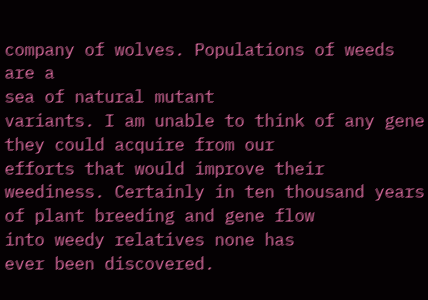company of wolves. Populations of weeds are a
sea of natural mutant
variants. I am unable to think of any gene they could acquire from our
efforts that would improve their
weediness. Certainly in ten thousand years of plant breeding and gene flow
into weedy relatives none has
ever been discovered.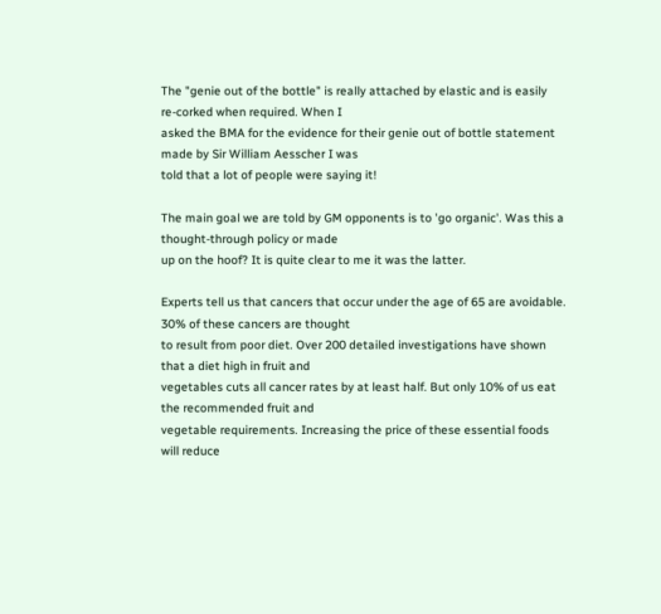The "genie out of the bottle" is really attached by elastic and is easily
re-corked when required. When I
asked the BMA for the evidence for their genie out of bottle statement
made by Sir William Aesscher I was
told that a lot of people were saying it!

The main goal we are told by GM opponents is to 'go organic'. Was this a
thought-through policy or made
up on the hoof? It is quite clear to me it was the latter.

Experts tell us that cancers that occur under the age of 65 are avoidable.
30% of these cancers are thought
to result from poor diet. Over 200 detailed investigations have shown
that a diet high in fruit and
vegetables cuts all cancer rates by at least half. But only 10% of us eat
the recommended fruit and
vegetable requirements. Increasing the price of these essential foods
will reduce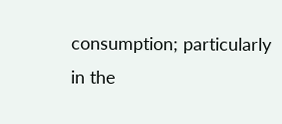consumption; particularly
in the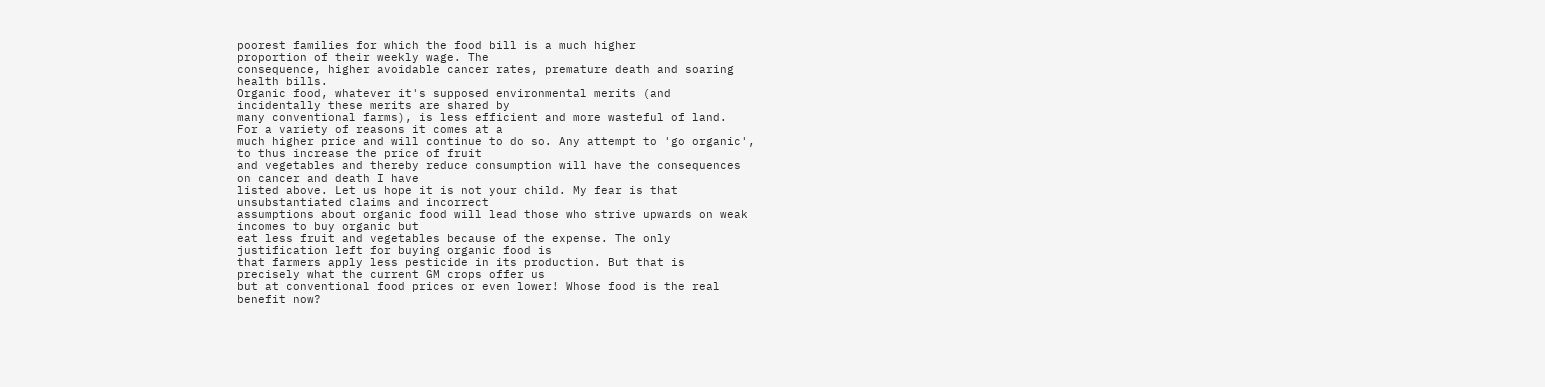poorest families for which the food bill is a much higher
proportion of their weekly wage. The
consequence, higher avoidable cancer rates, premature death and soaring
health bills.
Organic food, whatever it's supposed environmental merits (and
incidentally these merits are shared by
many conventional farms), is less efficient and more wasteful of land.
For a variety of reasons it comes at a
much higher price and will continue to do so. Any attempt to 'go organic',
to thus increase the price of fruit
and vegetables and thereby reduce consumption will have the consequences
on cancer and death I have
listed above. Let us hope it is not your child. My fear is that
unsubstantiated claims and incorrect
assumptions about organic food will lead those who strive upwards on weak
incomes to buy organic but
eat less fruit and vegetables because of the expense. The only
justification left for buying organic food is
that farmers apply less pesticide in its production. But that is
precisely what the current GM crops offer us
but at conventional food prices or even lower! Whose food is the real
benefit now?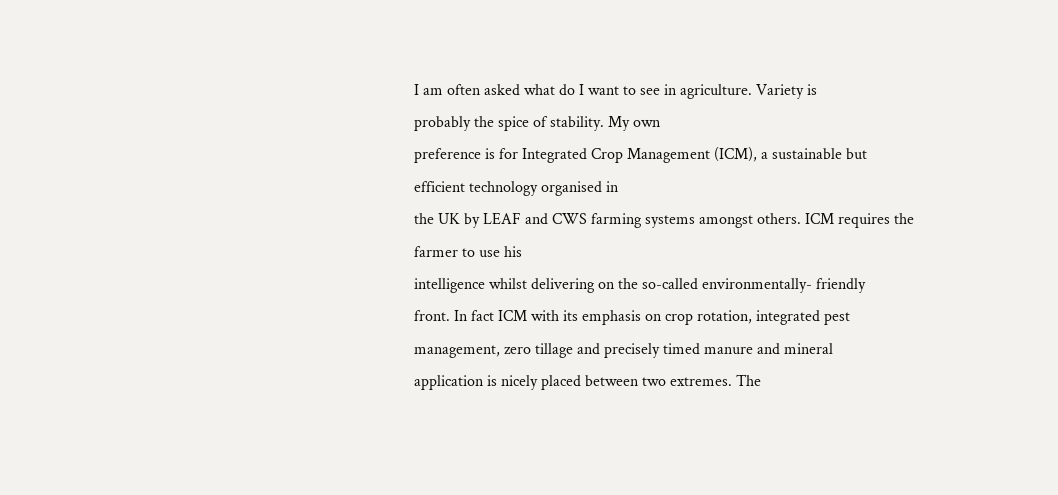I am often asked what do I want to see in agriculture. Variety is
probably the spice of stability. My own
preference is for Integrated Crop Management (ICM), a sustainable but
efficient technology organised in
the UK by LEAF and CWS farming systems amongst others. ICM requires the
farmer to use his
intelligence whilst delivering on the so-called environmentally- friendly
front. In fact ICM with its emphasis on crop rotation, integrated pest
management, zero tillage and precisely timed manure and mineral
application is nicely placed between two extremes. The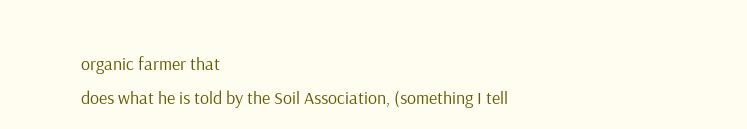organic farmer that
does what he is told by the Soil Association, (something I tell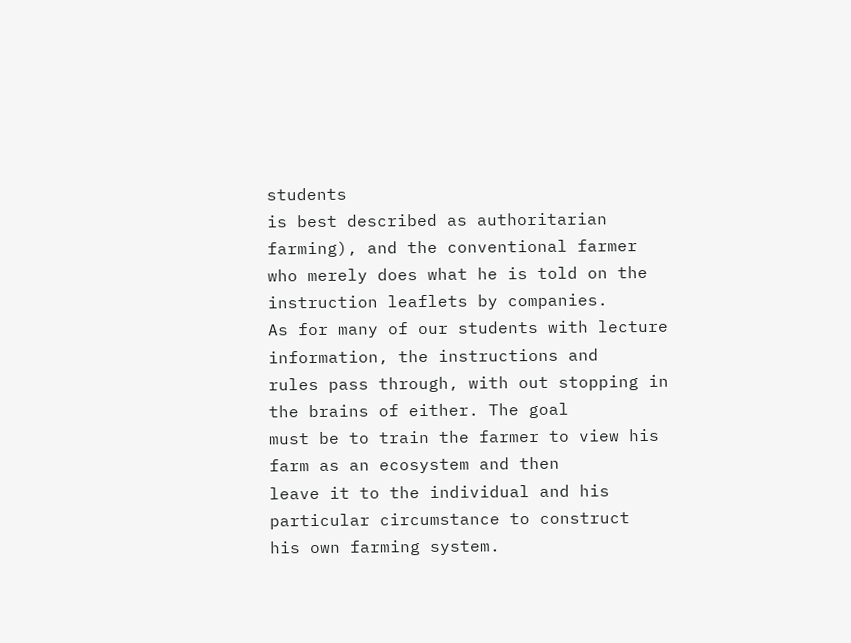students
is best described as authoritarian farming), and the conventional farmer
who merely does what he is told on the instruction leaflets by companies.
As for many of our students with lecture information, the instructions and
rules pass through, with out stopping in the brains of either. The goal
must be to train the farmer to view his farm as an ecosystem and then
leave it to the individual and his particular circumstance to construct
his own farming system.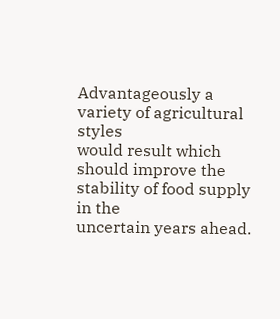Advantageously a variety of agricultural styles
would result which should improve the stability of food supply in the
uncertain years ahead.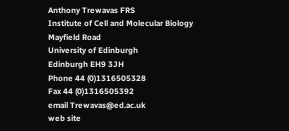Anthony Trewavas FRS
Institute of Cell and Molecular Biology
Mayfield Road
University of Edinburgh
Edinburgh EH9 3JH
Phone 44 (0)1316505328
Fax 44 (0)1316505392
email Trewavas@ed.ac.uk
web site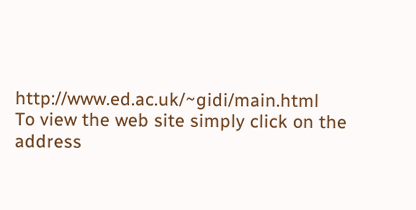http://www.ed.ac.uk/~gidi/main.html
To view the web site simply click on the address